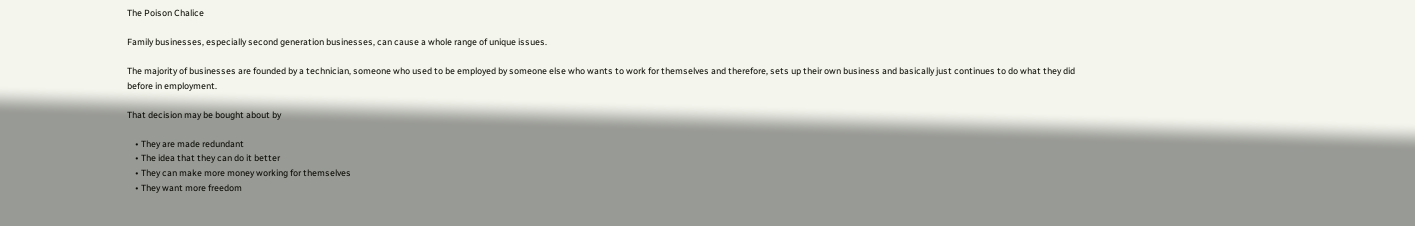The Poison Chalice

Family businesses, especially second generation businesses, can cause a whole range of unique issues.

The majority of businesses are founded by a technician, someone who used to be employed by someone else who wants to work for themselves and therefore, sets up their own business and basically just continues to do what they did before in employment.

That decision may be bought about by

    • They are made redundant
    • The idea that they can do it better
    • They can make more money working for themselves
    • They want more freedom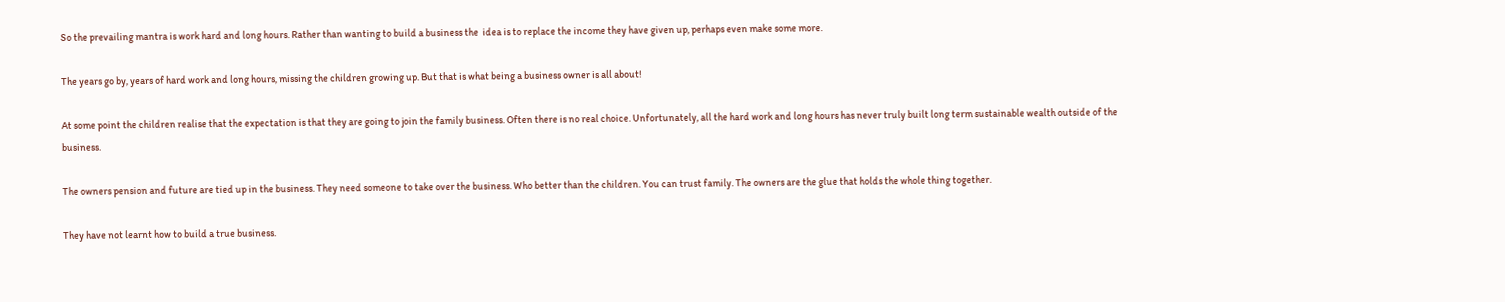So the prevailing mantra is work hard and long hours. Rather than wanting to build a business the  idea is to replace the income they have given up, perhaps even make some more.

The years go by, years of hard work and long hours, missing the children growing up. But that is what being a business owner is all about!

At some point the children realise that the expectation is that they are going to join the family business. Often there is no real choice. Unfortunately, all the hard work and long hours has never truly built long term sustainable wealth outside of the business.

The owners pension and future are tied up in the business. They need someone to take over the business. Who better than the children. You can trust family. The owners are the glue that holds the whole thing together.

They have not learnt how to build a true business.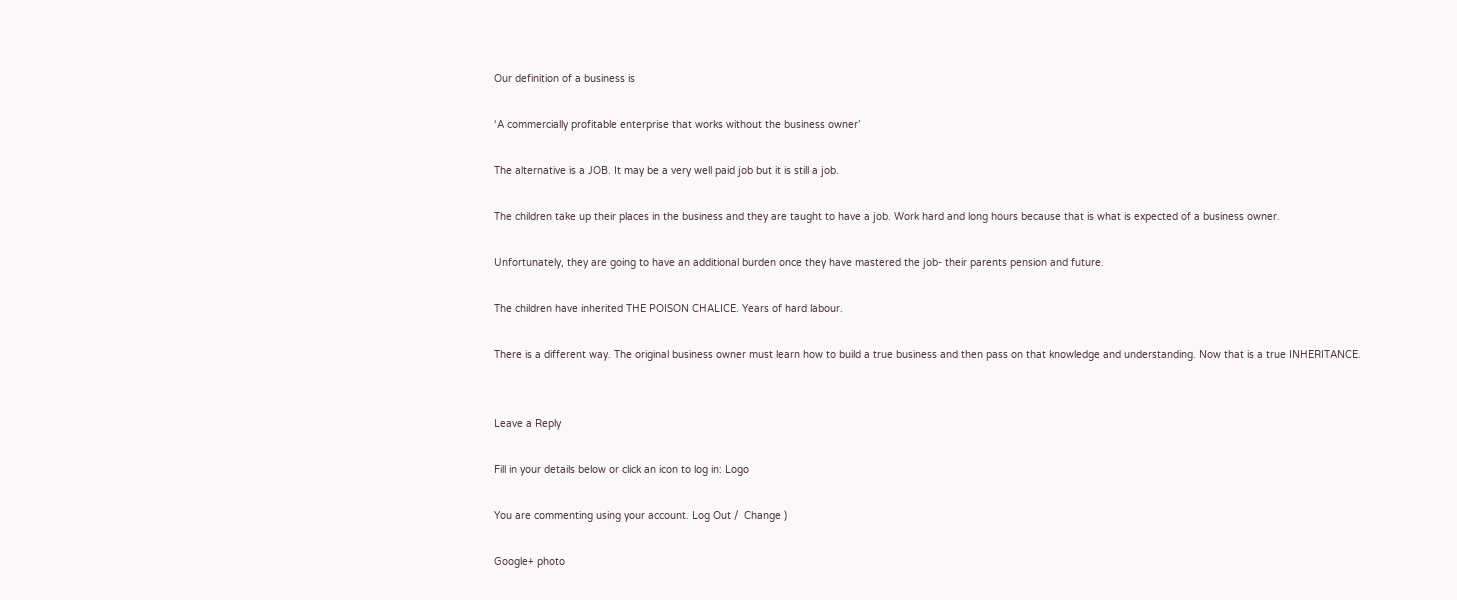Our definition of a business is

‘A commercially profitable enterprise that works without the business owner’

The alternative is a JOB. It may be a very well paid job but it is still a job.

The children take up their places in the business and they are taught to have a job. Work hard and long hours because that is what is expected of a business owner.

Unfortunately, they are going to have an additional burden once they have mastered the job- their parents pension and future.

The children have inherited THE POISON CHALICE. Years of hard labour.

There is a different way. The original business owner must learn how to build a true business and then pass on that knowledge and understanding. Now that is a true INHERITANCE.


Leave a Reply

Fill in your details below or click an icon to log in: Logo

You are commenting using your account. Log Out /  Change )

Google+ photo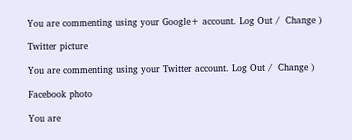You are commenting using your Google+ account. Log Out /  Change )

Twitter picture

You are commenting using your Twitter account. Log Out /  Change )

Facebook photo

You are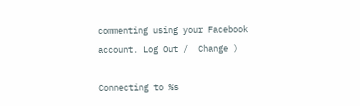commenting using your Facebook account. Log Out /  Change )

Connecting to %s